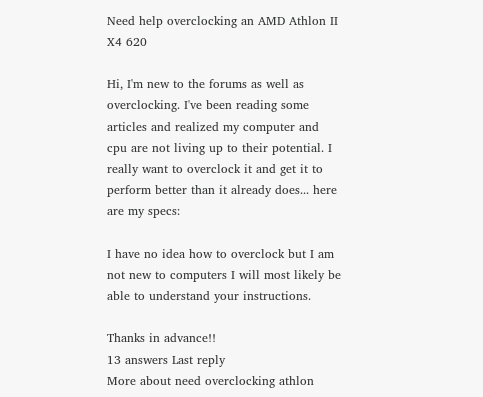Need help overclocking an AMD Athlon II X4 620

Hi, I'm new to the forums as well as overclocking. I've been reading some articles and realized my computer and cpu are not living up to their potential. I really want to overclock it and get it to perform better than it already does... here are my specs:

I have no idea how to overclock but I am not new to computers I will most likely be able to understand your instructions.

Thanks in advance!!
13 answers Last reply
More about need overclocking athlon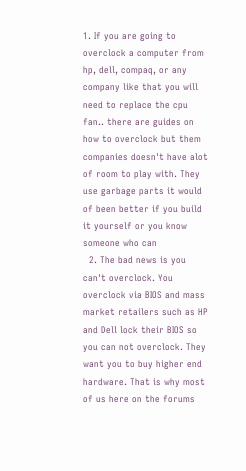1. If you are going to overclock a computer from hp, dell, compaq, or any company like that you will need to replace the cpu fan.. there are guides on how to overclock but them companies doesn't have alot of room to play with. They use garbage parts it would of been better if you build it yourself or you know someone who can
  2. The bad news is you can't overclock. You overclock via BIOS and mass market retailers such as HP and Dell lock their BIOS so you can not overclock. They want you to buy higher end hardware. That is why most of us here on the forums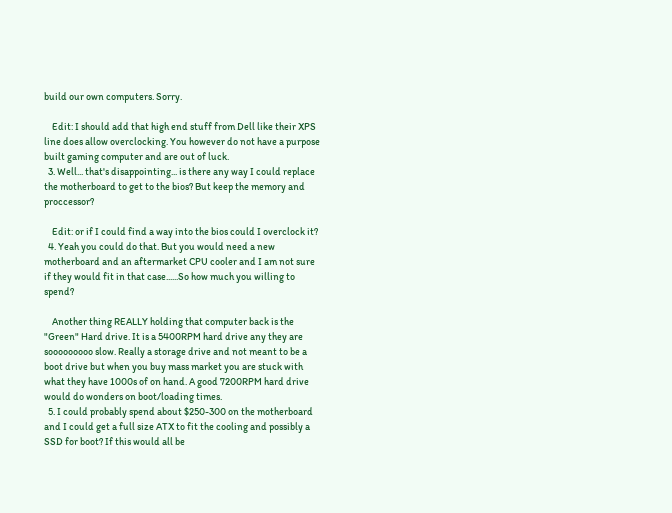build our own computers. Sorry.

    Edit: I should add that high end stuff from Dell like their XPS line does allow overclocking. You however do not have a purpose built gaming computer and are out of luck.
  3. Well... that's disappointing... is there any way I could replace the motherboard to get to the bios? But keep the memory and proccessor?

    Edit: or if I could find a way into the bios could I overclock it?
  4. Yeah you could do that. But you would need a new motherboard and an aftermarket CPU cooler and I am not sure if they would fit in that case......So how much you willing to spend?

    Another thing REALLY holding that computer back is the "Green" Hard drive. It is a 5400RPM hard drive any they are sooooooooo slow. Really a storage drive and not meant to be a boot drive but when you buy mass market you are stuck with what they have 1000s of on hand. A good 7200RPM hard drive would do wonders on boot/loading times.
  5. I could probably spend about $250-300 on the motherboard and I could get a full size ATX to fit the cooling and possibly a SSD for boot? If this would all be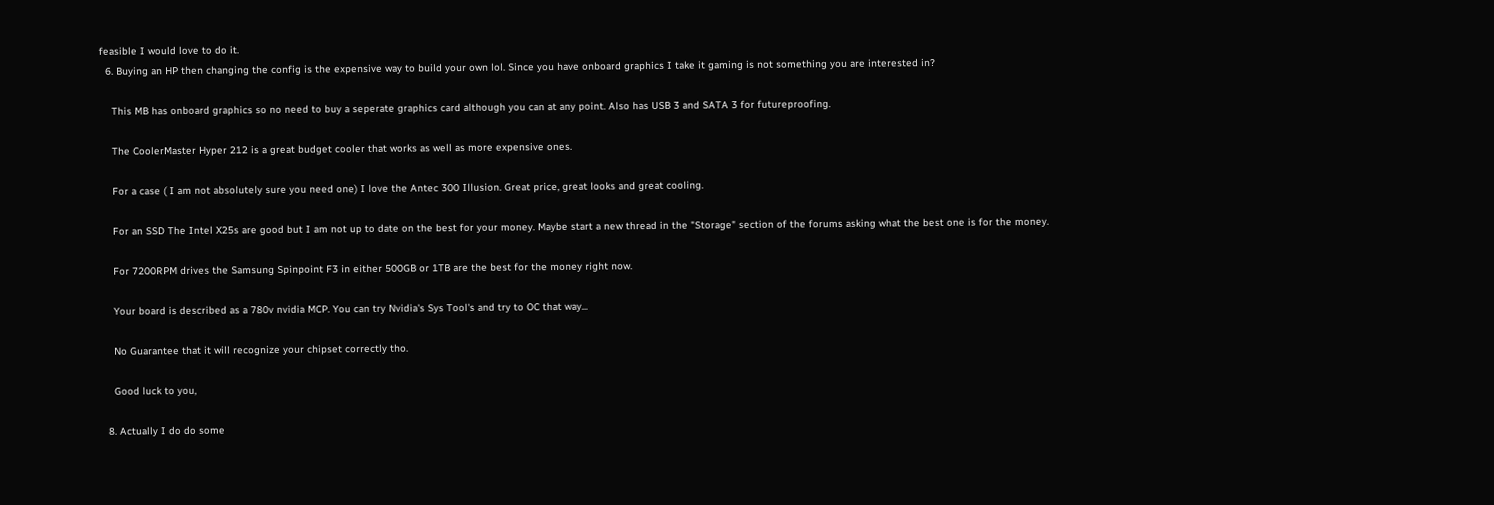feasible I would love to do it.
  6. Buying an HP then changing the config is the expensive way to build your own lol. Since you have onboard graphics I take it gaming is not something you are interested in?

    This MB has onboard graphics so no need to buy a seperate graphics card although you can at any point. Also has USB 3 and SATA 3 for futureproofing.

    The CoolerMaster Hyper 212 is a great budget cooler that works as well as more expensive ones.

    For a case ( I am not absolutely sure you need one) I love the Antec 300 Illusion. Great price, great looks and great cooling.

    For an SSD The Intel X25s are good but I am not up to date on the best for your money. Maybe start a new thread in the "Storage" section of the forums asking what the best one is for the money.

    For 7200RPM drives the Samsung Spinpoint F3 in either 500GB or 1TB are the best for the money right now.

    Your board is described as a 780v nvidia MCP. You can try Nvidia's Sys Tool's and try to OC that way...

    No Guarantee that it will recognize your chipset correctly tho.

    Good luck to you,

  8. Actually I do do some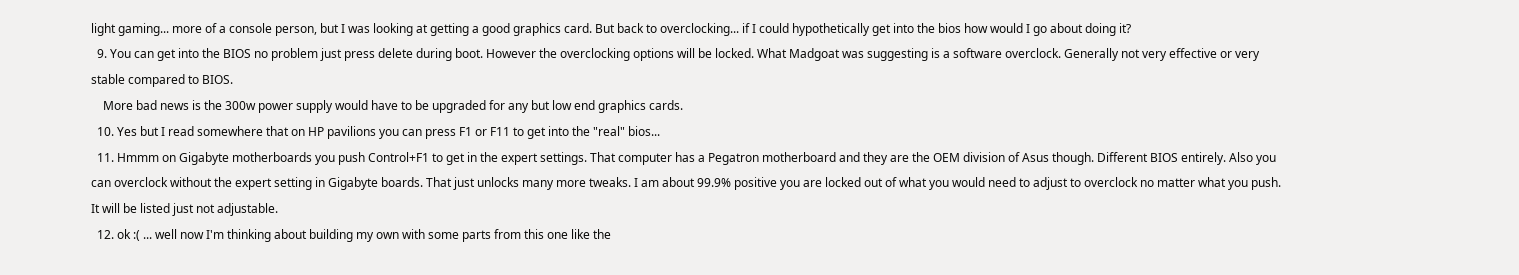light gaming... more of a console person, but I was looking at getting a good graphics card. But back to overclocking... if I could hypothetically get into the bios how would I go about doing it?
  9. You can get into the BIOS no problem just press delete during boot. However the overclocking options will be locked. What Madgoat was suggesting is a software overclock. Generally not very effective or very stable compared to BIOS.
    More bad news is the 300w power supply would have to be upgraded for any but low end graphics cards.
  10. Yes but I read somewhere that on HP pavilions you can press F1 or F11 to get into the "real" bios...
  11. Hmmm on Gigabyte motherboards you push Control+F1 to get in the expert settings. That computer has a Pegatron motherboard and they are the OEM division of Asus though. Different BIOS entirely. Also you can overclock without the expert setting in Gigabyte boards. That just unlocks many more tweaks. I am about 99.9% positive you are locked out of what you would need to adjust to overclock no matter what you push. It will be listed just not adjustable.
  12. ok :( ... well now I'm thinking about building my own with some parts from this one like the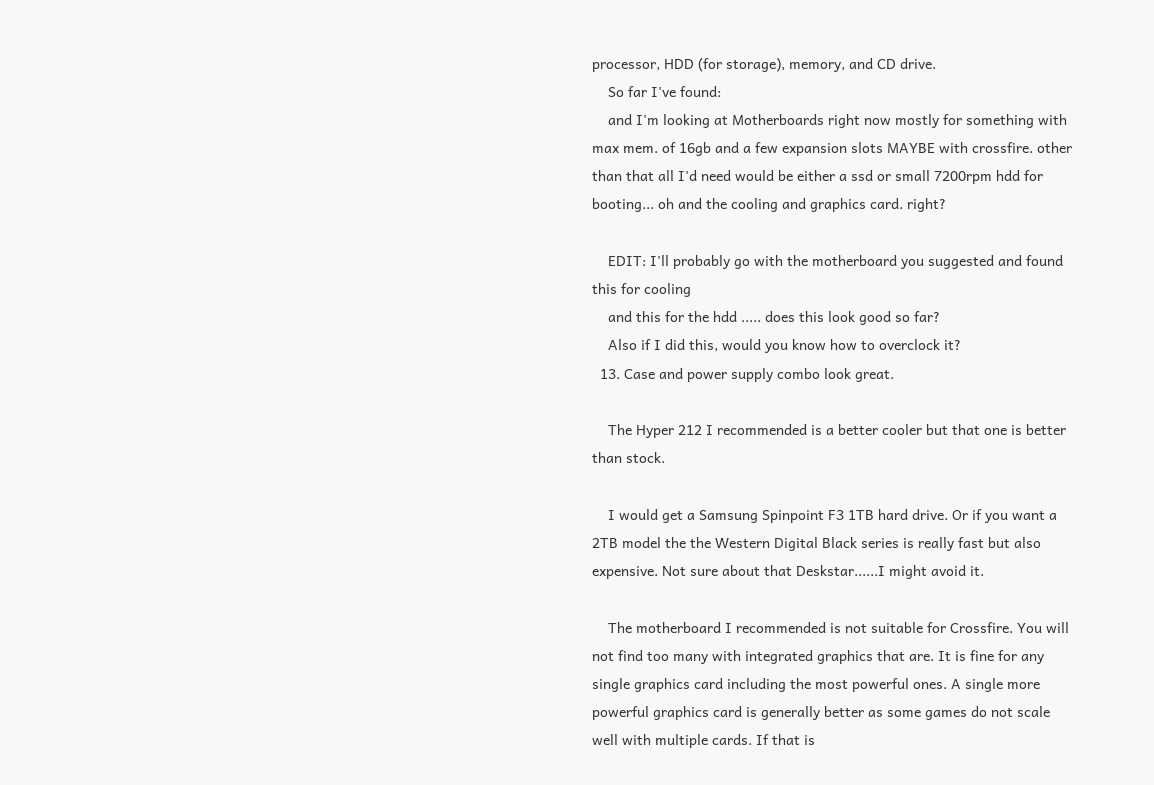processor, HDD (for storage), memory, and CD drive.
    So far I've found:
    and I'm looking at Motherboards right now mostly for something with max mem. of 16gb and a few expansion slots MAYBE with crossfire. other than that all I'd need would be either a ssd or small 7200rpm hdd for booting... oh and the cooling and graphics card. right?

    EDIT: I'll probably go with the motherboard you suggested and found this for cooling
    and this for the hdd ..... does this look good so far?
    Also if I did this, would you know how to overclock it?
  13. Case and power supply combo look great.

    The Hyper 212 I recommended is a better cooler but that one is better than stock.

    I would get a Samsung Spinpoint F3 1TB hard drive. Or if you want a 2TB model the the Western Digital Black series is really fast but also expensive. Not sure about that Deskstar......I might avoid it.

    The motherboard I recommended is not suitable for Crossfire. You will not find too many with integrated graphics that are. It is fine for any single graphics card including the most powerful ones. A single more powerful graphics card is generally better as some games do not scale well with multiple cards. If that is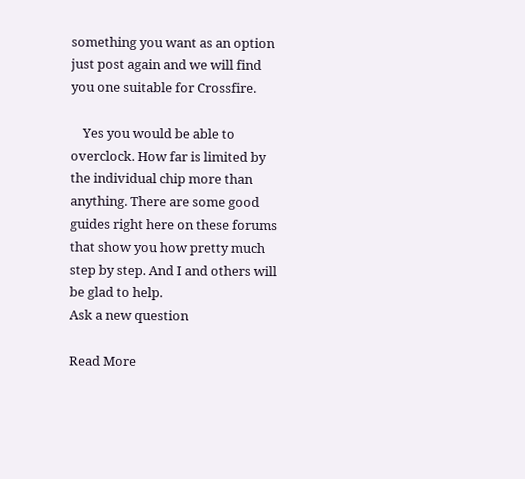something you want as an option just post again and we will find you one suitable for Crossfire.

    Yes you would be able to overclock. How far is limited by the individual chip more than anything. There are some good guides right here on these forums that show you how pretty much step by step. And I and others will be glad to help.
Ask a new question

Read More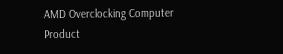AMD Overclocking Computer Product